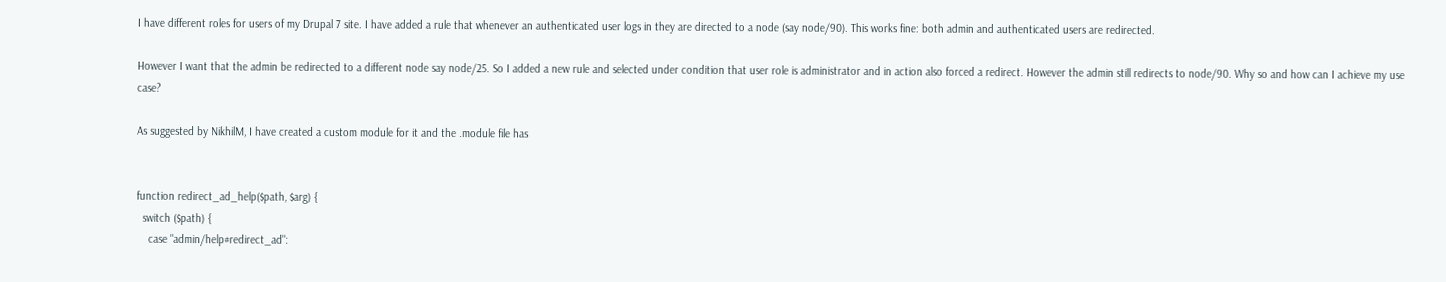I have different roles for users of my Drupal 7 site. I have added a rule that whenever an authenticated user logs in they are directed to a node (say node/90). This works fine: both admin and authenticated users are redirected.

However I want that the admin be redirected to a different node say node/25. So I added a new rule and selected under condition that user role is administrator and in action also forced a redirect. However the admin still redirects to node/90. Why so and how can I achieve my use case?

As suggested by NikhilM, I have created a custom module for it and the .module file has


function redirect_ad_help($path, $arg) {
  switch ($path) {
    case "admin/help#redirect_ad":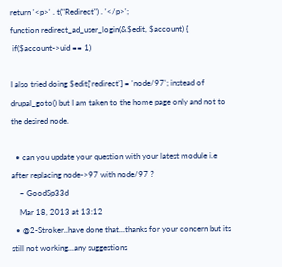return '<p>' . t("Redirect") . '</p>';
function redirect_ad_user_login(&$edit, $account) {
 if($account->uid == 1)

I also tried doing $edit['redirect'] = 'node/97'; instead of drupal_goto() but I am taken to the home page only and not to the desired node.

  • can you update your question with your latest module i.e after replacing node->97 with node/97 ?
    – GoodSp33d
    Mar 18, 2013 at 13:12
  • @2-Stroker..have done that...thanks for your concern but its still not working...any suggestions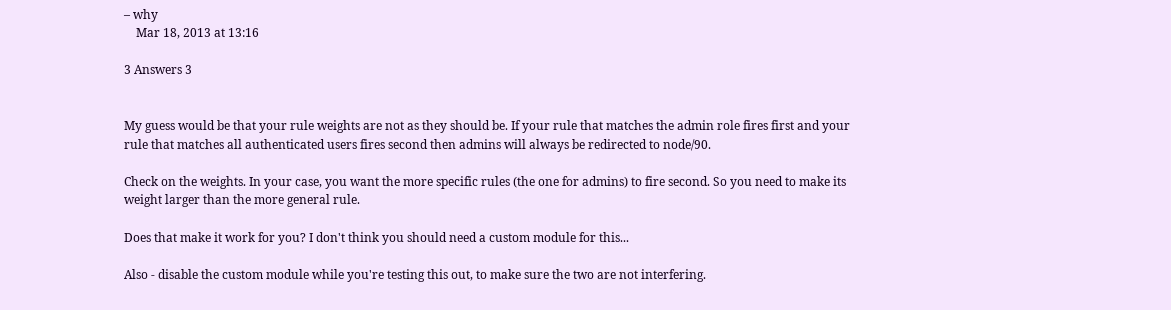– why
    Mar 18, 2013 at 13:16

3 Answers 3


My guess would be that your rule weights are not as they should be. If your rule that matches the admin role fires first and your rule that matches all authenticated users fires second then admins will always be redirected to node/90.

Check on the weights. In your case, you want the more specific rules (the one for admins) to fire second. So you need to make its weight larger than the more general rule.

Does that make it work for you? I don't think you should need a custom module for this...

Also - disable the custom module while you're testing this out, to make sure the two are not interfering.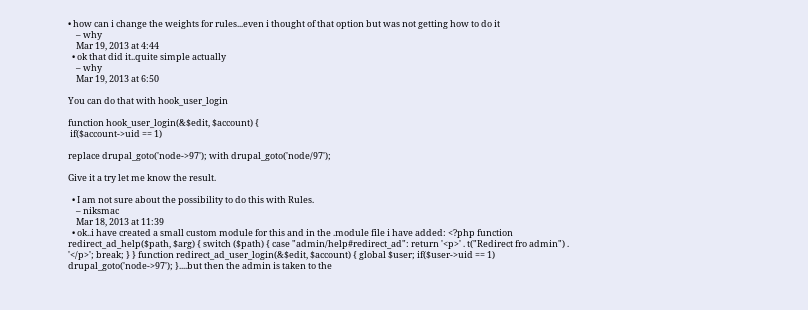• how can i change the weights for rules...even i thought of that option but was not getting how to do it
    – why
    Mar 19, 2013 at 4:44
  • ok that did it..quite simple actually
    – why
    Mar 19, 2013 at 6:50

You can do that with hook_user_login

function hook_user_login(&$edit, $account) {
 if($account->uid == 1)

replace drupal_goto('node->97'); with drupal_goto('node/97');

Give it a try let me know the result.

  • I am not sure about the possibility to do this with Rules.
    – niksmac
    Mar 18, 2013 at 11:39
  • ok..i have created a small custom module for this and in the .module file i have added: <?php function redirect_ad_help($path, $arg) { switch ($path) { case "admin/help#redirect_ad": return '<p>' . t("Redirect fro admin") . '</p>'; break; } } function redirect_ad_user_login(&$edit, $account) { global $user; if($user->uid == 1) drupal_goto('node->97'); }....but then the admin is taken to the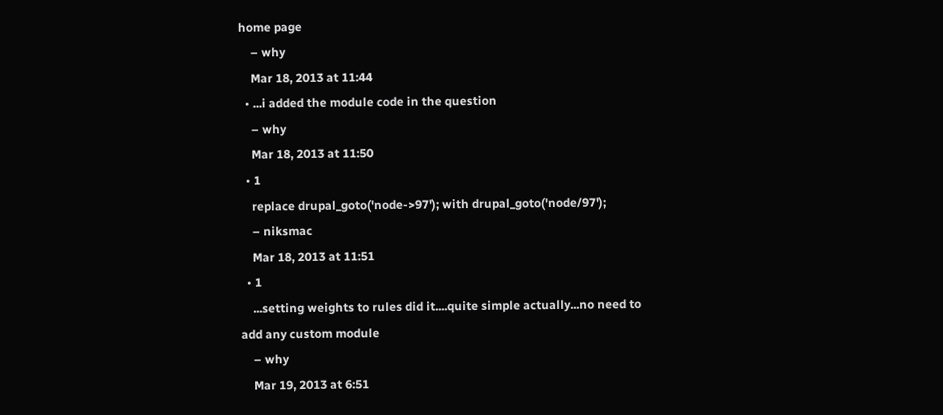home page
    – why
    Mar 18, 2013 at 11:44
  • ...i added the module code in the question
    – why
    Mar 18, 2013 at 11:50
  • 1
    replace drupal_goto('node->97'); with drupal_goto('node/97');
    – niksmac
    Mar 18, 2013 at 11:51
  • 1
    ...setting weights to rules did it....quite simple actually...no need to add any custom module
    – why
    Mar 19, 2013 at 6:51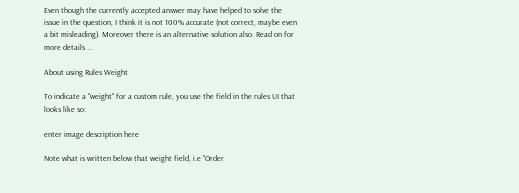Even though the currently accepted answer may have helped to solve the issue in the question, I think it is not 100% accurate (not correct, maybe even a bit misleading). Moreover there is an alternative solution also. Read on for more details ...

About using Rules Weight

To indicate a "weight" for a custom rule, you use the field in the rules UI that looks like so:

enter image description here

Note what is written below that weight field, i.e "Order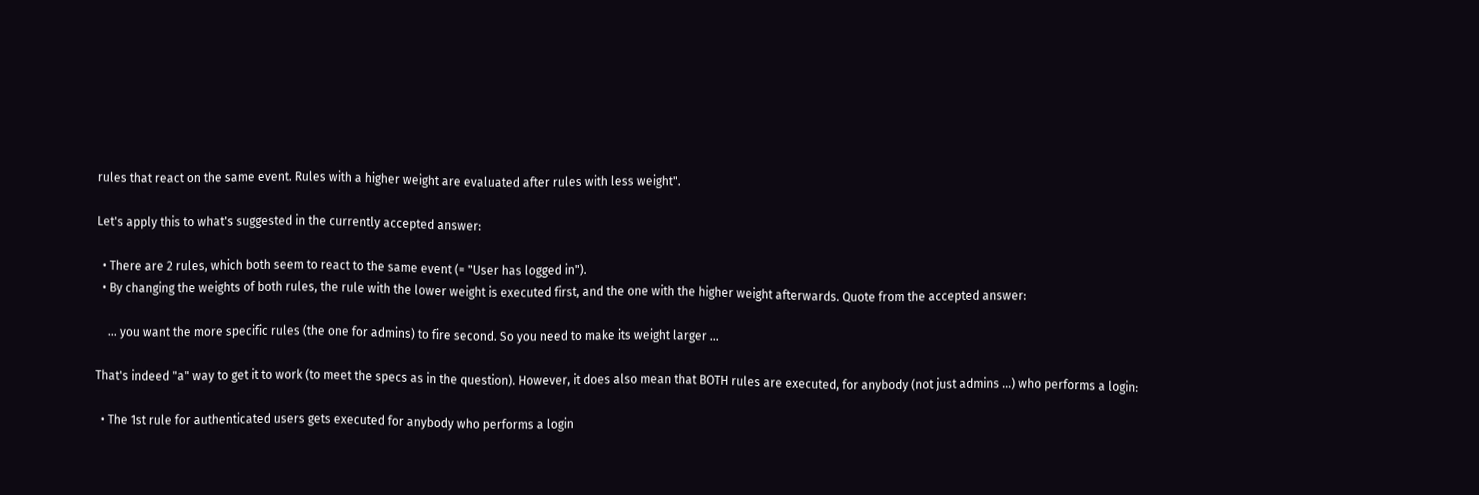rules that react on the same event. Rules with a higher weight are evaluated after rules with less weight".

Let's apply this to what's suggested in the currently accepted answer:

  • There are 2 rules, which both seem to react to the same event (= "User has logged in").
  • By changing the weights of both rules, the rule with the lower weight is executed first, and the one with the higher weight afterwards. Quote from the accepted answer:

    ... you want the more specific rules (the one for admins) to fire second. So you need to make its weight larger ...

That's indeed "a" way to get it to work (to meet the specs as in the question). However, it does also mean that BOTH rules are executed, for anybody (not just admins ...) who performs a login:

  • The 1st rule for authenticated users gets executed for anybody who performs a login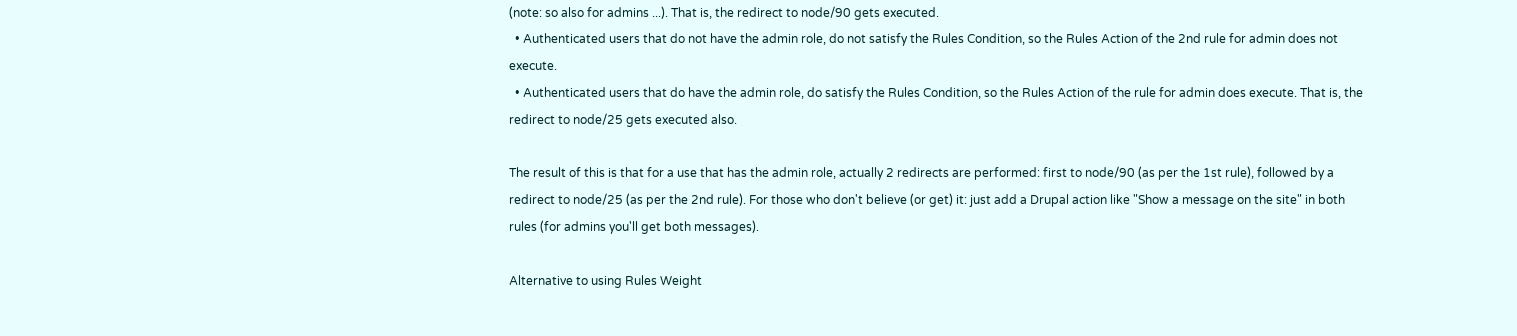(note: so also for admins ...). That is, the redirect to node/90 gets executed.
  • Authenticated users that do not have the admin role, do not satisfy the Rules Condition, so the Rules Action of the 2nd rule for admin does not execute.
  • Authenticated users that do have the admin role, do satisfy the Rules Condition, so the Rules Action of the rule for admin does execute. That is, the redirect to node/25 gets executed also.

The result of this is that for a use that has the admin role, actually 2 redirects are performed: first to node/90 (as per the 1st rule), followed by a redirect to node/25 (as per the 2nd rule). For those who don't believe (or get) it: just add a Drupal action like "Show a message on the site" in both rules (for admins you'll get both messages).

Alternative to using Rules Weight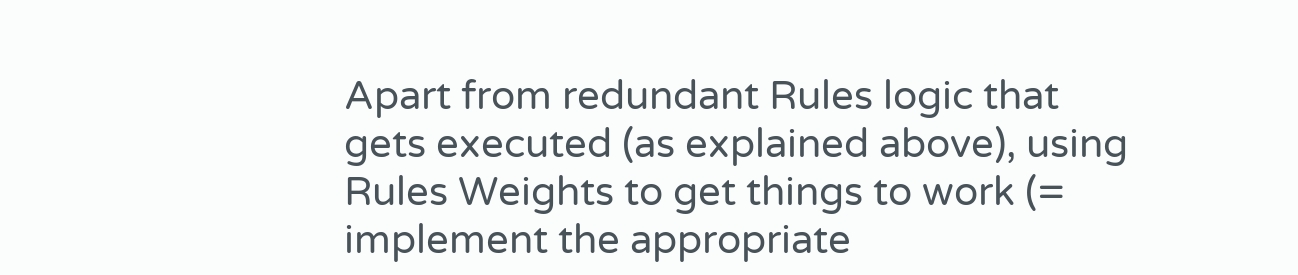Apart from redundant Rules logic that gets executed (as explained above), using Rules Weights to get things to work (= implement the appropriate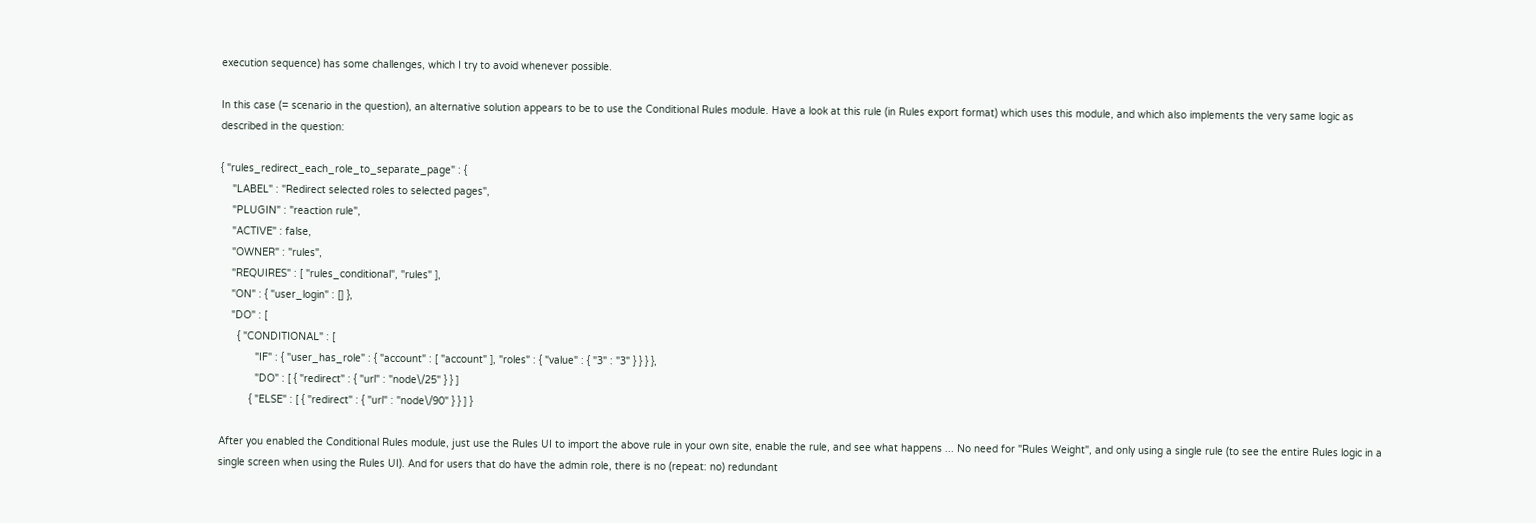execution sequence) has some challenges, which I try to avoid whenever possible.

In this case (= scenario in the question), an alternative solution appears to be to use the Conditional Rules module. Have a look at this rule (in Rules export format) which uses this module, and which also implements the very same logic as described in the question:

{ "rules_redirect_each_role_to_separate_page" : {
    "LABEL" : "Redirect selected roles to selected pages",
    "PLUGIN" : "reaction rule",
    "ACTIVE" : false,
    "OWNER" : "rules",
    "REQUIRES" : [ "rules_conditional", "rules" ],
    "ON" : { "user_login" : [] },
    "DO" : [
      { "CONDITIONAL" : [
            "IF" : { "user_has_role" : { "account" : [ "account" ], "roles" : { "value" : { "3" : "3" } } } },
            "DO" : [ { "redirect" : { "url" : "node\/25" } } ]
          { "ELSE" : [ { "redirect" : { "url" : "node\/90" } } ] }

After you enabled the Conditional Rules module, just use the Rules UI to import the above rule in your own site, enable the rule, and see what happens ... No need for "Rules Weight", and only using a single rule (to see the entire Rules logic in a single screen when using the Rules UI). And for users that do have the admin role, there is no (repeat: no) redundant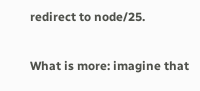redirect to node/25.

What is more: imagine that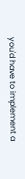you'd have to implement a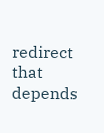redirect that depends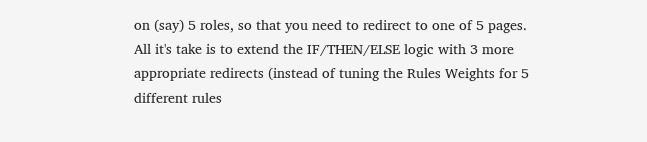on (say) 5 roles, so that you need to redirect to one of 5 pages. All it's take is to extend the IF/THEN/ELSE logic with 3 more appropriate redirects (instead of tuning the Rules Weights for 5 different rules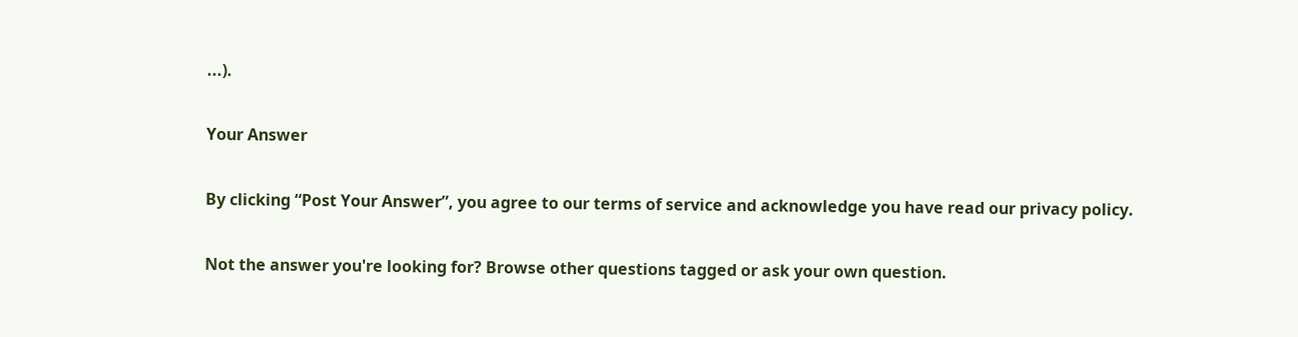...).

Your Answer

By clicking “Post Your Answer”, you agree to our terms of service and acknowledge you have read our privacy policy.

Not the answer you're looking for? Browse other questions tagged or ask your own question.